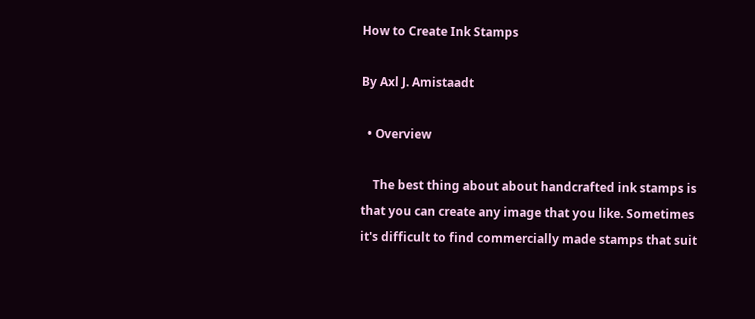How to Create Ink Stamps

By Axl J. Amistaadt

  • Overview

    The best thing about about handcrafted ink stamps is that you can create any image that you like. Sometimes it's difficult to find commercially made stamps that suit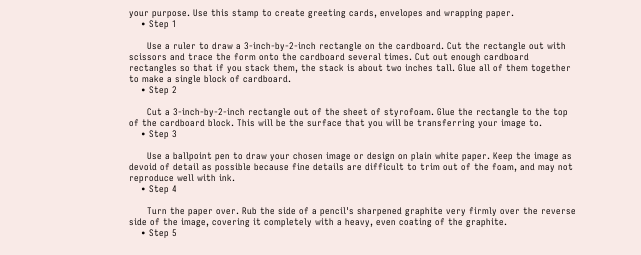your purpose. Use this stamp to create greeting cards, envelopes and wrapping paper.
    • Step 1

      Use a ruler to draw a 3-inch-by-2-inch rectangle on the cardboard. Cut the rectangle out with scissors and trace the form onto the cardboard several times. Cut out enough cardboard rectangles so that if you stack them, the stack is about two inches tall. Glue all of them together to make a single block of cardboard.
    • Step 2

      Cut a 3-inch-by-2-inch rectangle out of the sheet of styrofoam. Glue the rectangle to the top of the cardboard block. This will be the surface that you will be transferring your image to.
    • Step 3

      Use a ballpoint pen to draw your chosen image or design on plain white paper. Keep the image as devoid of detail as possible because fine details are difficult to trim out of the foam, and may not reproduce well with ink.
    • Step 4

      Turn the paper over. Rub the side of a pencil's sharpened graphite very firmly over the reverse side of the image, covering it completely with a heavy, even coating of the graphite.
    • Step 5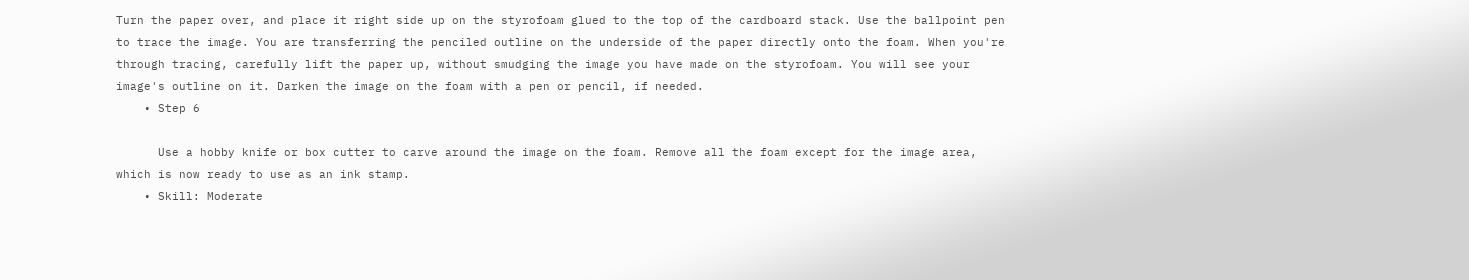Turn the paper over, and place it right side up on the styrofoam glued to the top of the cardboard stack. Use the ballpoint pen to trace the image. You are transferring the penciled outline on the underside of the paper directly onto the foam. When you're through tracing, carefully lift the paper up, without smudging the image you have made on the styrofoam. You will see your image's outline on it. Darken the image on the foam with a pen or pencil, if needed.
    • Step 6

      Use a hobby knife or box cutter to carve around the image on the foam. Remove all the foam except for the image area, which is now ready to use as an ink stamp.
    • Skill: Moderate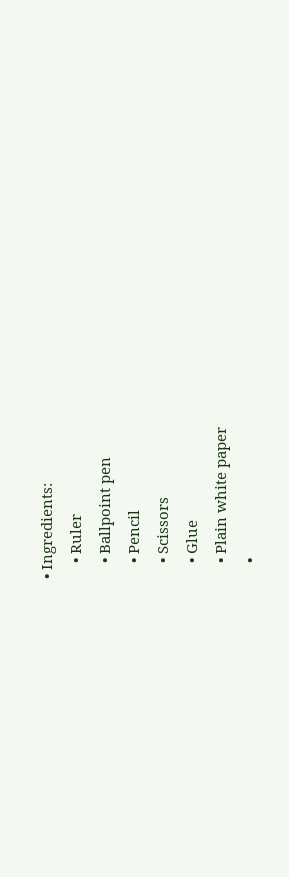• Ingredients:
    • Ruler
    • Ballpoint pen
    • Pencil
    • Scissors
    • Glue
    • Plain white paper
    •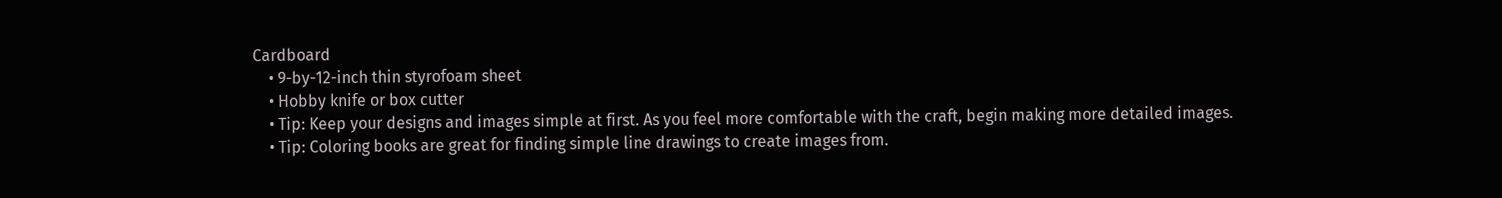Cardboard
    • 9-by-12-inch thin styrofoam sheet
    • Hobby knife or box cutter
    • Tip: Keep your designs and images simple at first. As you feel more comfortable with the craft, begin making more detailed images.
    • Tip: Coloring books are great for finding simple line drawings to create images from.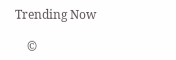Trending Now

    ©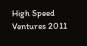High Speed Ventures 2011